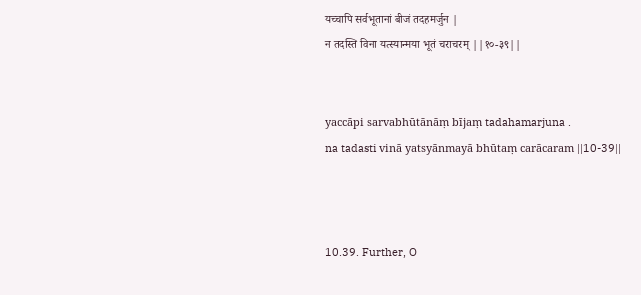यच्चापि सर्वभूतानां बीजं तदहमर्जुन |
न तदस्ति विना यत्स्यान्मया भूतं चराचरम् ||१०-३९||


yaccāpi sarvabhūtānāṃ bījaṃ tadahamarjuna .
na tadasti vinā yatsyānmayā bhūtaṃ carācaram ||10-39||



10.39. Further, O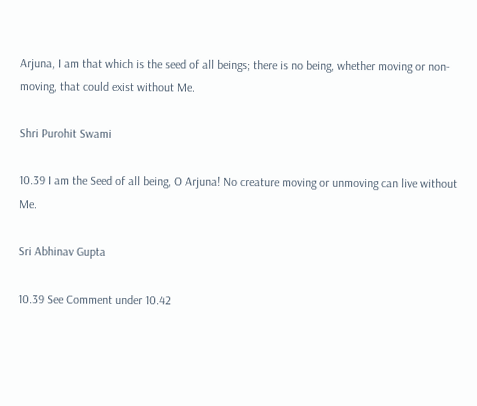Arjuna, I am that which is the seed of all beings; there is no being, whether moving or non-moving, that could exist without Me.

Shri Purohit Swami

10.39 I am the Seed of all being, O Arjuna! No creature moving or unmoving can live without Me.

Sri Abhinav Gupta

10.39 See Comment under 10.42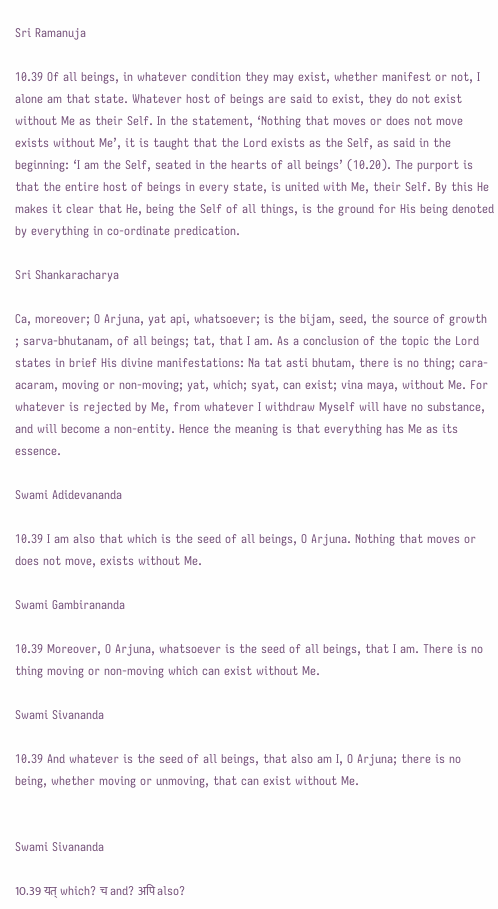Sri Ramanuja

10.39 Of all beings, in whatever condition they may exist, whether manifest or not, I alone am that state. Whatever host of beings are said to exist, they do not exist without Me as their Self. In the statement, ‘Nothing that moves or does not move exists without Me’, it is taught that the Lord exists as the Self, as said in the beginning: ‘I am the Self, seated in the hearts of all beings’ (10.20). The purport is that the entire host of beings in every state, is united with Me, their Self. By this He makes it clear that He, being the Self of all things, is the ground for His being denoted by everything in co-ordinate predication.

Sri Shankaracharya

Ca, moreover; O Arjuna, yat api, whatsoever; is the bijam, seed, the source of growth ; sarva-bhutanam, of all beings; tat, that I am. As a conclusion of the topic the Lord states in brief His divine manifestations: Na tat asti bhutam, there is no thing; cara-acaram, moving or non-moving; yat, which; syat, can exist; vina maya, without Me. For whatever is rejected by Me, from whatever I withdraw Myself will have no substance, and will become a non-entity. Hence the meaning is that everything has Me as its essence.

Swami Adidevananda

10.39 I am also that which is the seed of all beings, O Arjuna. Nothing that moves or does not move, exists without Me.

Swami Gambirananda

10.39 Moreover, O Arjuna, whatsoever is the seed of all beings, that I am. There is no thing moving or non-moving which can exist without Me.

Swami Sivananda

10.39 And whatever is the seed of all beings, that also am I, O Arjuna; there is no being, whether moving or unmoving, that can exist without Me.


Swami Sivananda

10.39 यत् which? च and? अपि also?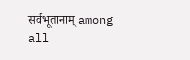सर्वभूतानाम् among all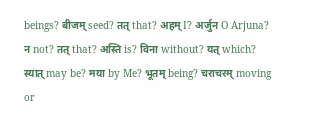beings? बीजम् seed? तत् that? अहम् I? अर्जुन O Arjuna? न not? तत् that? अस्ति is? विना without? यत् which? स्यात् may be? मया by Me? भूतम् being? चराचरम् moving or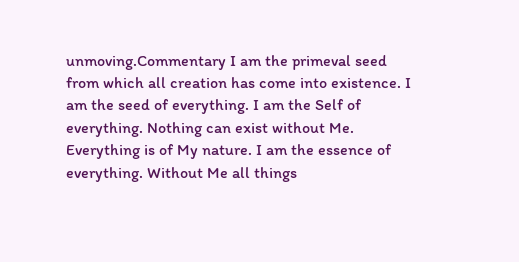unmoving.Commentary I am the primeval seed from which all creation has come into existence. I am the seed of everything. I am the Self of everything. Nothing can exist without Me. Everything is of My nature. I am the essence of everything. Without Me all things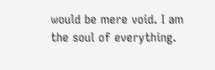would be mere void. I am the soul of everything.